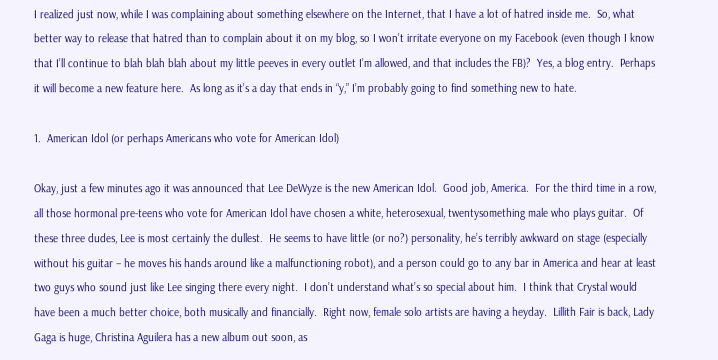I realized just now, while I was complaining about something elsewhere on the Internet, that I have a lot of hatred inside me.  So, what better way to release that hatred than to complain about it on my blog, so I won’t irritate everyone on my Facebook (even though I know that I’ll continue to blah blah blah about my little peeves in every outlet I’m allowed, and that includes the FB)?  Yes, a blog entry.  Perhaps it will become a new feature here.  As long as it’s a day that ends in “y,” I’m probably going to find something new to hate.

1.  American Idol (or perhaps Americans who vote for American Idol)

Okay, just a few minutes ago it was announced that Lee DeWyze is the new American Idol.  Good job, America.  For the third time in a row, all those hormonal pre-teens who vote for American Idol have chosen a white, heterosexual, twentysomething male who plays guitar.  Of these three dudes, Lee is most certainly the dullest.  He seems to have little (or no?) personality, he’s terribly awkward on stage (especially without his guitar – he moves his hands around like a malfunctioning robot), and a person could go to any bar in America and hear at least two guys who sound just like Lee singing there every night.  I don’t understand what’s so special about him.  I think that Crystal would have been a much better choice, both musically and financially.  Right now, female solo artists are having a heyday.  Lillith Fair is back, Lady Gaga is huge, Christina Aguilera has a new album out soon, as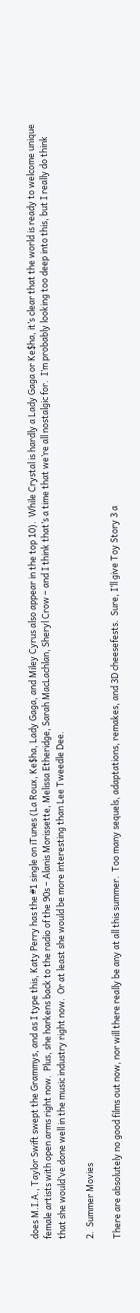does M.I.A., Taylor Swift swept the Grammys, and as I type this, Katy Perry has the #1 single on iTunes (La Roux, Ke$ha, Lady Gaga, and Miley Cyrus also appear in the top 10).  While Crystal is hardly a Lady Gaga or Ke$ha, it’s clear that the world is ready to welcome unique female artists with open arms right now.  Plus, she harkens back to the radio of the 90s – Alanis Morissette, Melissa Etheridge, Sarah MacLachlan, Sheryl Crow – and I think that’s a time that we’re all nostalgic for.  I’m probably looking too deep into this, but I really do think that she would’ve done well in the music industry right now.  Or at least she would be more interesting than Lee Tweedle Dee.

2.  Summer Movies

There are absolutely no good films out now, nor will there really be any at all this summer.  Too many sequels, adaptations, remakes, and 3D cheesefests.  Sure, I’ll give Toy Story 3 a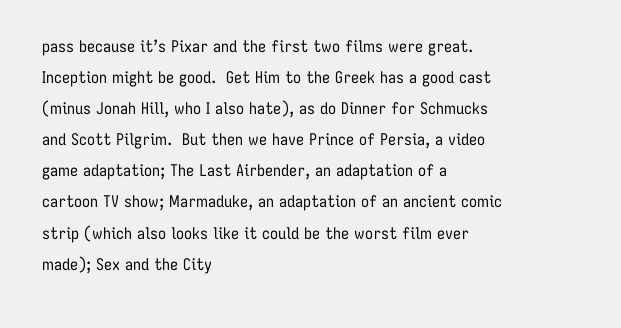pass because it’s Pixar and the first two films were great.  Inception might be good.  Get Him to the Greek has a good cast (minus Jonah Hill, who I also hate), as do Dinner for Schmucks and Scott Pilgrim.  But then we have Prince of Persia, a video game adaptation; The Last Airbender, an adaptation of a cartoon TV show; Marmaduke, an adaptation of an ancient comic strip (which also looks like it could be the worst film ever made); Sex and the City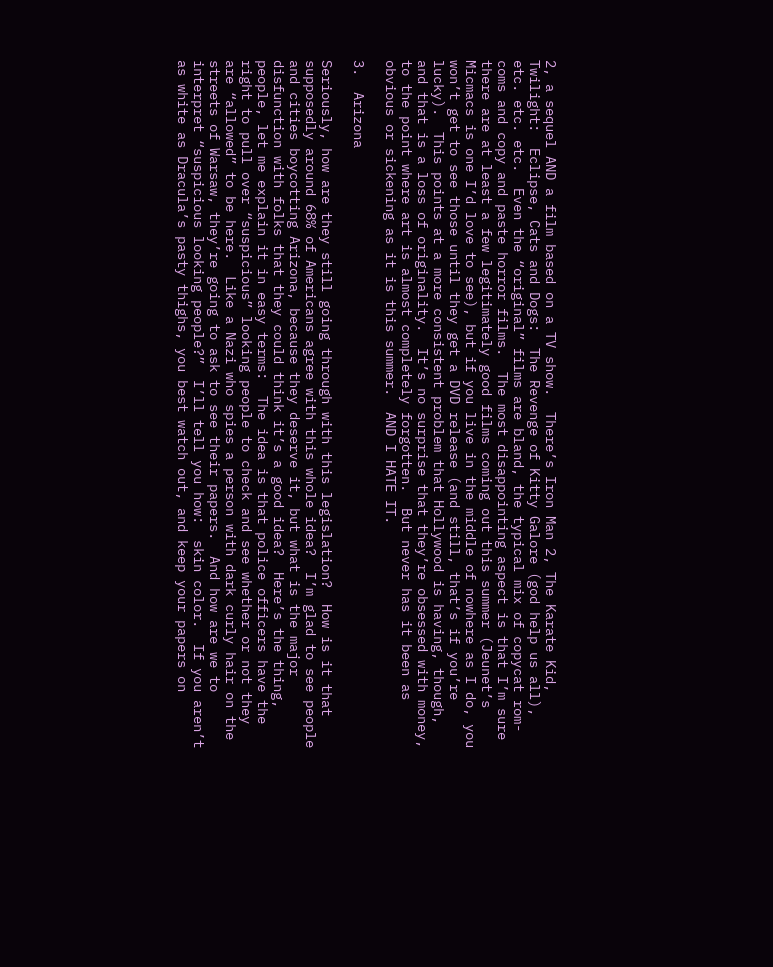2, a sequel AND a film based on a TV show.  There’s Iron Man 2, The Karate Kid, Twilight:  Eclipse, Cats and Dogs:  The Revenge of Kitty Galore (god help us all), etc. etc. etc.  Even the “original” films are bland, the typical mix of copycat rom-coms and copy and paste horror films.  The most disappointing aspect is that I’m sure there are at least a few legitimately good films coming out this summer (Jeunet’s Micmacs is one I’d love to see), but if you live in the middle of nowhere as I do, you won’t get to see those until they get a DVD release (and still, that’s if you’re lucky).  This points at a more consistent problem that Hollywood is having, though, and that is a loss of originality.  It’s no surprise that they’re obsessed with money, to the point where art is almost completely forgotten.  But never has it been as obvious or sickening as it is this summer.  AND I HATE IT.

3.  Arizona

Seriously, how are they still going through with this legislation?  How is it that supposedly around 68% of Americans agree with this whole idea?  I’m glad to see people and cities boycotting Arizona, because they deserve it, but what is the major disfunction with folks that they could think it’s a good idea?  Here’s the thing, people, let me explain it in easy terms:  The idea is that police officers have the right to pull over “suspicious” looking people to check and see whether or not they are “allowed” to be here.  Like a Nazi who spies a person with dark curly hair on the streets of Warsaw, they’re going to ask to see their papers.  And how are we to interpret “suspicious looking people?”  I’ll tell you how:  skin color.  If you aren’t as white as Dracula’s pasty thighs, you best watch out, and keep your papers on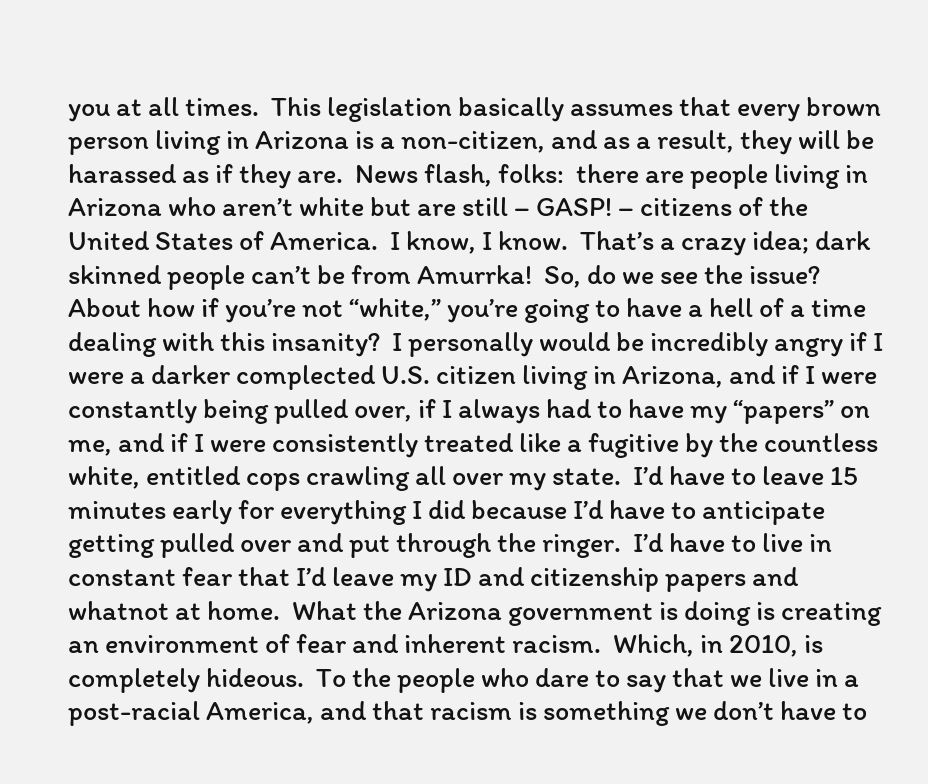you at all times.  This legislation basically assumes that every brown person living in Arizona is a non-citizen, and as a result, they will be harassed as if they are.  News flash, folks:  there are people living in Arizona who aren’t white but are still – GASP! – citizens of the United States of America.  I know, I know.  That’s a crazy idea; dark skinned people can’t be from Amurrka!  So, do we see the issue?  About how if you’re not “white,” you’re going to have a hell of a time dealing with this insanity?  I personally would be incredibly angry if I were a darker complected U.S. citizen living in Arizona, and if I were constantly being pulled over, if I always had to have my “papers” on me, and if I were consistently treated like a fugitive by the countless white, entitled cops crawling all over my state.  I’d have to leave 15 minutes early for everything I did because I’d have to anticipate getting pulled over and put through the ringer.  I’d have to live in constant fear that I’d leave my ID and citizenship papers and whatnot at home.  What the Arizona government is doing is creating an environment of fear and inherent racism.  Which, in 2010, is completely hideous.  To the people who dare to say that we live in a post-racial America, and that racism is something we don’t have to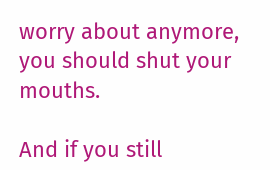worry about anymore, you should shut your mouths.

And if you still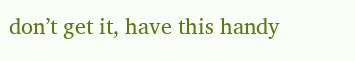don’t get it, have this handy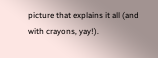picture that explains it all (and with crayons, yay!).